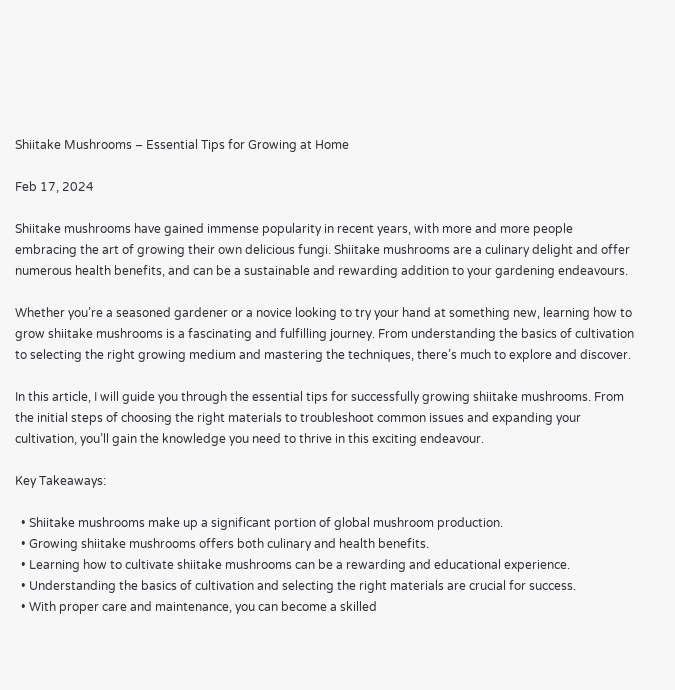Shiitake Mushrooms – Essential Tips for Growing at Home

Feb 17, 2024

Shiitake mushrooms have gained immense popularity in recent years, with more and more people embracing the art of growing their own delicious fungi. Shiitake mushrooms are a culinary delight and offer numerous health benefits, and can be a sustainable and rewarding addition to your gardening endeavours.

Whether you’re a seasoned gardener or a novice looking to try your hand at something new, learning how to grow shiitake mushrooms is a fascinating and fulfilling journey. From understanding the basics of cultivation to selecting the right growing medium and mastering the techniques, there’s much to explore and discover.

In this article, I will guide you through the essential tips for successfully growing shiitake mushrooms. From the initial steps of choosing the right materials to troubleshoot common issues and expanding your cultivation, you’ll gain the knowledge you need to thrive in this exciting endeavour.

Key Takeaways:

  • Shiitake mushrooms make up a significant portion of global mushroom production.
  • Growing shiitake mushrooms offers both culinary and health benefits.
  • Learning how to cultivate shiitake mushrooms can be a rewarding and educational experience.
  • Understanding the basics of cultivation and selecting the right materials are crucial for success.
  • With proper care and maintenance, you can become a skilled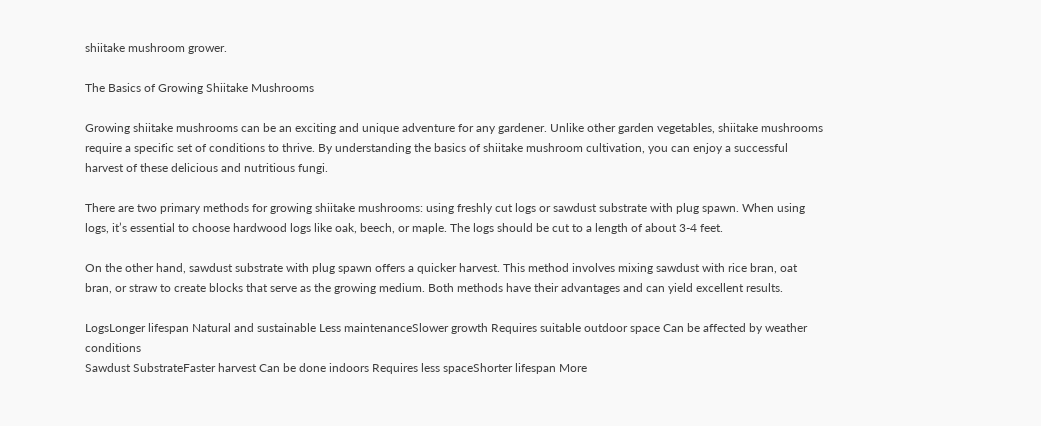shiitake mushroom grower.

The Basics of Growing Shiitake Mushrooms

Growing shiitake mushrooms can be an exciting and unique adventure for any gardener. Unlike other garden vegetables, shiitake mushrooms require a specific set of conditions to thrive. By understanding the basics of shiitake mushroom cultivation, you can enjoy a successful harvest of these delicious and nutritious fungi.

There are two primary methods for growing shiitake mushrooms: using freshly cut logs or sawdust substrate with plug spawn. When using logs, it’s essential to choose hardwood logs like oak, beech, or maple. The logs should be cut to a length of about 3-4 feet.

On the other hand, sawdust substrate with plug spawn offers a quicker harvest. This method involves mixing sawdust with rice bran, oat bran, or straw to create blocks that serve as the growing medium. Both methods have their advantages and can yield excellent results.

LogsLonger lifespan Natural and sustainable Less maintenanceSlower growth Requires suitable outdoor space Can be affected by weather conditions
Sawdust SubstrateFaster harvest Can be done indoors Requires less spaceShorter lifespan More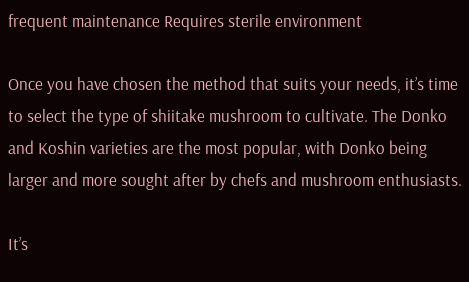frequent maintenance Requires sterile environment

Once you have chosen the method that suits your needs, it’s time to select the type of shiitake mushroom to cultivate. The Donko and Koshin varieties are the most popular, with Donko being larger and more sought after by chefs and mushroom enthusiasts.

It’s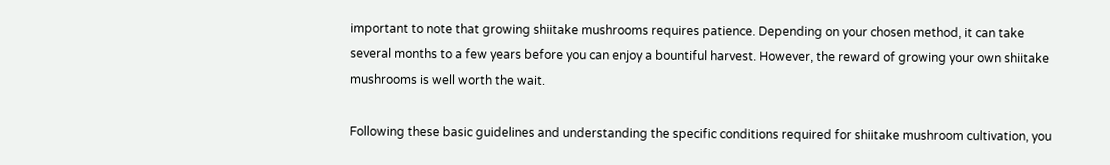important to note that growing shiitake mushrooms requires patience. Depending on your chosen method, it can take several months to a few years before you can enjoy a bountiful harvest. However, the reward of growing your own shiitake mushrooms is well worth the wait.

Following these basic guidelines and understanding the specific conditions required for shiitake mushroom cultivation, you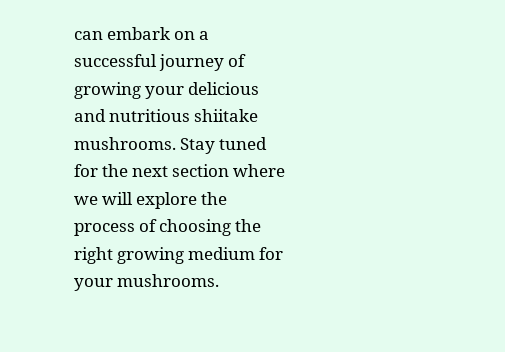can embark on a successful journey of growing your delicious and nutritious shiitake mushrooms. Stay tuned for the next section where we will explore the process of choosing the right growing medium for your mushrooms.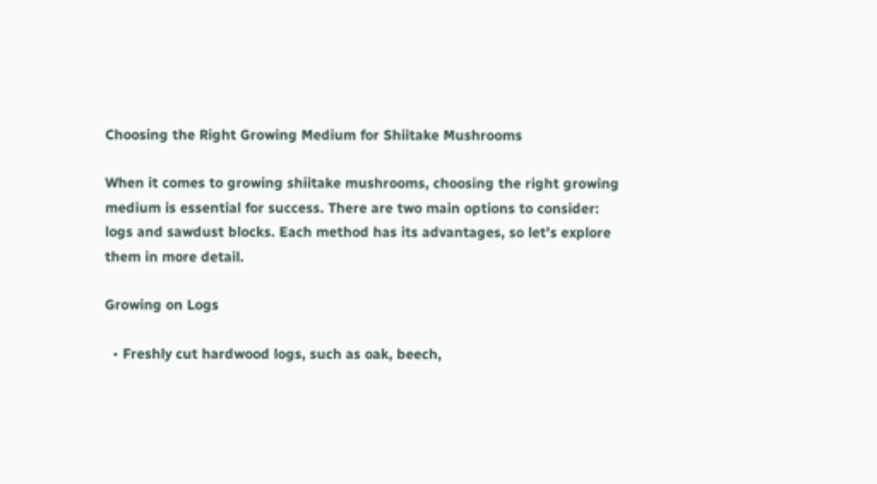Choosing the Right Growing Medium for Shiitake Mushrooms

When it comes to growing shiitake mushrooms, choosing the right growing medium is essential for success. There are two main options to consider: logs and sawdust blocks. Each method has its advantages, so let’s explore them in more detail.

Growing on Logs

  • Freshly cut hardwood logs, such as oak, beech,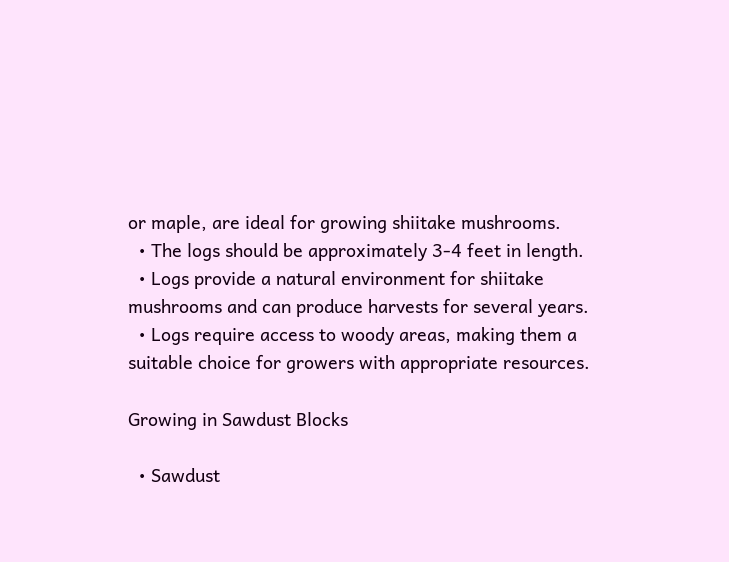or maple, are ideal for growing shiitake mushrooms.
  • The logs should be approximately 3-4 feet in length.
  • Logs provide a natural environment for shiitake mushrooms and can produce harvests for several years.
  • Logs require access to woody areas, making them a suitable choice for growers with appropriate resources.

Growing in Sawdust Blocks

  • Sawdust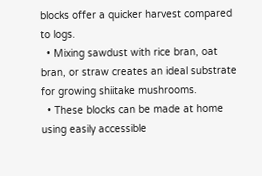blocks offer a quicker harvest compared to logs.
  • Mixing sawdust with rice bran, oat bran, or straw creates an ideal substrate for growing shiitake mushrooms.
  • These blocks can be made at home using easily accessible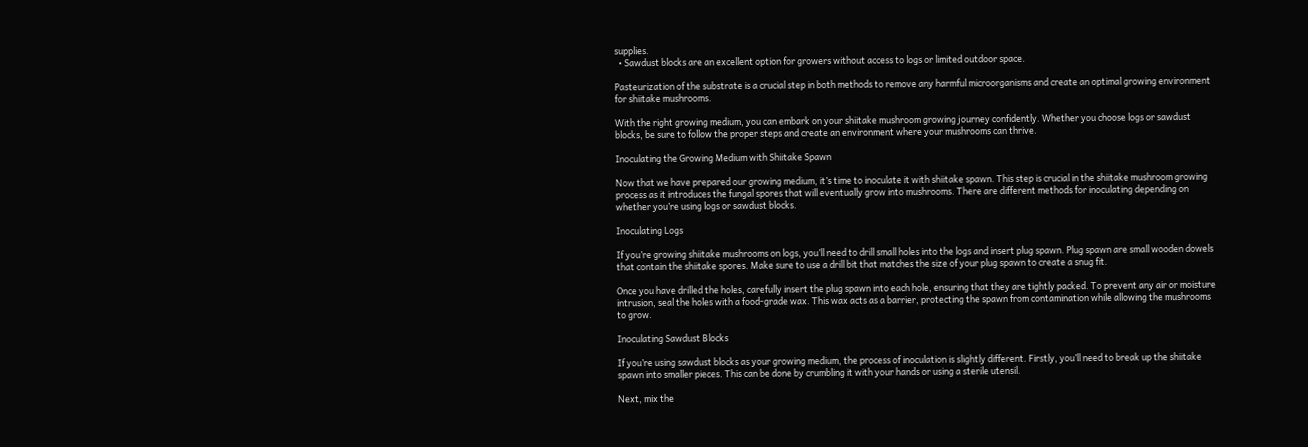supplies.
  • Sawdust blocks are an excellent option for growers without access to logs or limited outdoor space.

Pasteurization of the substrate is a crucial step in both methods to remove any harmful microorganisms and create an optimal growing environment for shiitake mushrooms.

With the right growing medium, you can embark on your shiitake mushroom growing journey confidently. Whether you choose logs or sawdust blocks, be sure to follow the proper steps and create an environment where your mushrooms can thrive.

Inoculating the Growing Medium with Shiitake Spawn

Now that we have prepared our growing medium, it’s time to inoculate it with shiitake spawn. This step is crucial in the shiitake mushroom growing process as it introduces the fungal spores that will eventually grow into mushrooms. There are different methods for inoculating depending on whether you’re using logs or sawdust blocks.

Inoculating Logs

If you’re growing shiitake mushrooms on logs, you’ll need to drill small holes into the logs and insert plug spawn. Plug spawn are small wooden dowels that contain the shiitake spores. Make sure to use a drill bit that matches the size of your plug spawn to create a snug fit.

Once you have drilled the holes, carefully insert the plug spawn into each hole, ensuring that they are tightly packed. To prevent any air or moisture intrusion, seal the holes with a food-grade wax. This wax acts as a barrier, protecting the spawn from contamination while allowing the mushrooms to grow.

Inoculating Sawdust Blocks

If you’re using sawdust blocks as your growing medium, the process of inoculation is slightly different. Firstly, you’ll need to break up the shiitake spawn into smaller pieces. This can be done by crumbling it with your hands or using a sterile utensil.

Next, mix the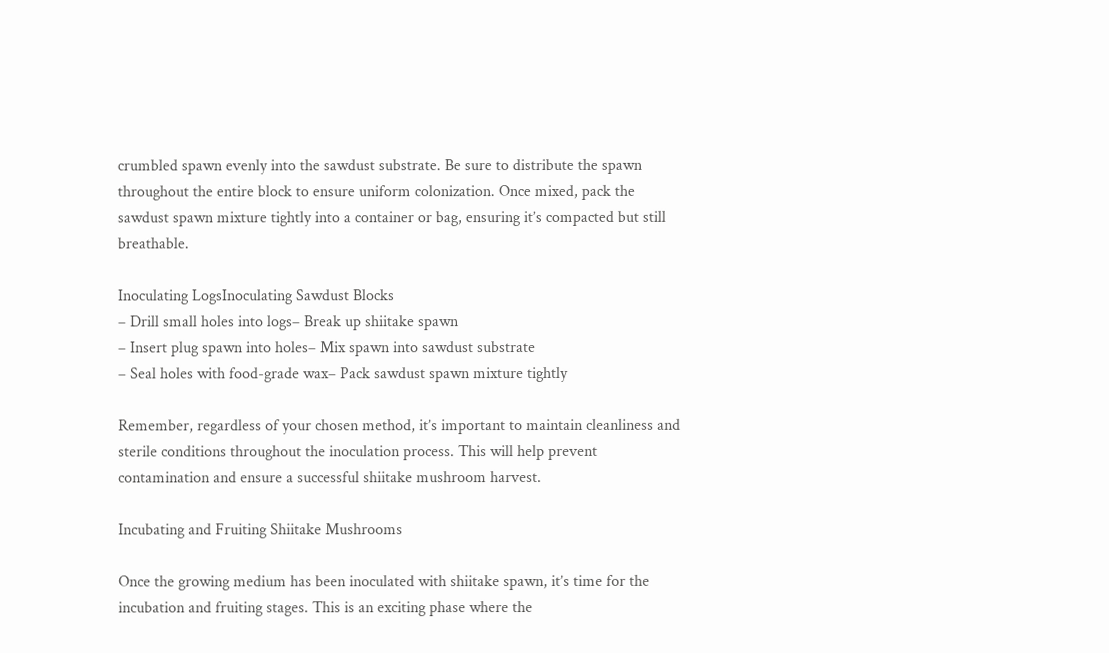crumbled spawn evenly into the sawdust substrate. Be sure to distribute the spawn throughout the entire block to ensure uniform colonization. Once mixed, pack the sawdust spawn mixture tightly into a container or bag, ensuring it’s compacted but still breathable.

Inoculating LogsInoculating Sawdust Blocks
– Drill small holes into logs– Break up shiitake spawn
– Insert plug spawn into holes– Mix spawn into sawdust substrate
– Seal holes with food-grade wax– Pack sawdust spawn mixture tightly

Remember, regardless of your chosen method, it’s important to maintain cleanliness and sterile conditions throughout the inoculation process. This will help prevent contamination and ensure a successful shiitake mushroom harvest.

Incubating and Fruiting Shiitake Mushrooms

Once the growing medium has been inoculated with shiitake spawn, it’s time for the incubation and fruiting stages. This is an exciting phase where the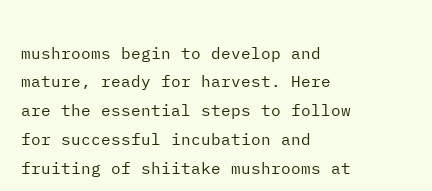mushrooms begin to develop and mature, ready for harvest. Here are the essential steps to follow for successful incubation and fruiting of shiitake mushrooms at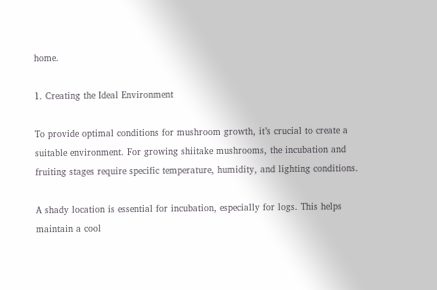home.

1. Creating the Ideal Environment

To provide optimal conditions for mushroom growth, it’s crucial to create a suitable environment. For growing shiitake mushrooms, the incubation and fruiting stages require specific temperature, humidity, and lighting conditions.

A shady location is essential for incubation, especially for logs. This helps maintain a cool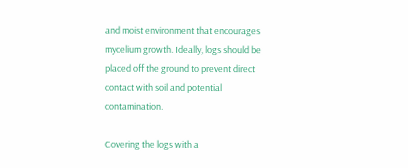and moist environment that encourages mycelium growth. Ideally, logs should be placed off the ground to prevent direct contact with soil and potential contamination.

Covering the logs with a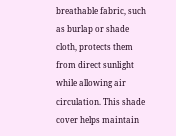breathable fabric, such as burlap or shade cloth, protects them from direct sunlight while allowing air circulation. This shade cover helps maintain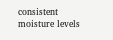consistent moisture levels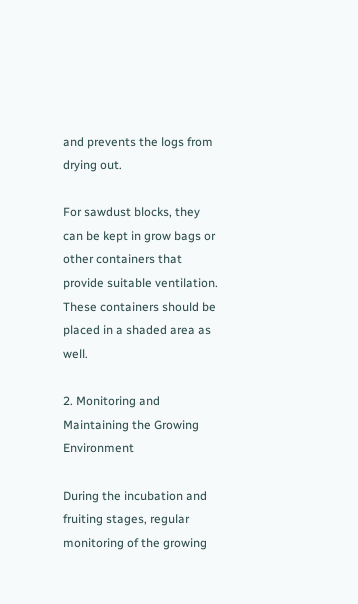and prevents the logs from drying out.

For sawdust blocks, they can be kept in grow bags or other containers that provide suitable ventilation. These containers should be placed in a shaded area as well.

2. Monitoring and Maintaining the Growing Environment

During the incubation and fruiting stages, regular monitoring of the growing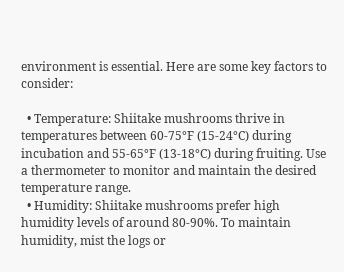environment is essential. Here are some key factors to consider:

  • Temperature: Shiitake mushrooms thrive in temperatures between 60-75°F (15-24°C) during incubation and 55-65°F (13-18°C) during fruiting. Use a thermometer to monitor and maintain the desired temperature range.
  • Humidity: Shiitake mushrooms prefer high humidity levels of around 80-90%. To maintain humidity, mist the logs or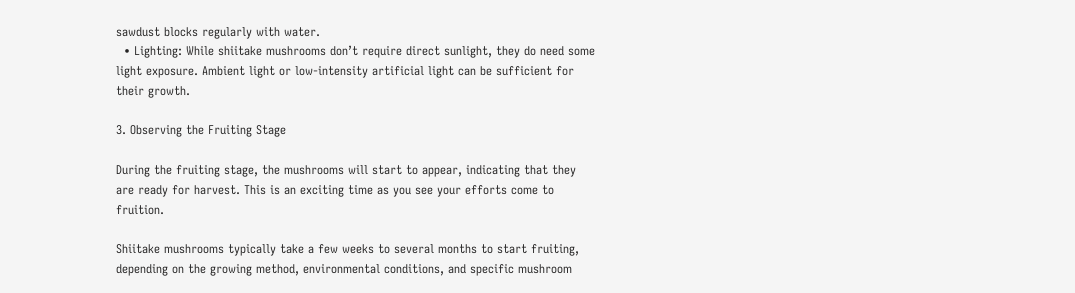sawdust blocks regularly with water.
  • Lighting: While shiitake mushrooms don’t require direct sunlight, they do need some light exposure. Ambient light or low-intensity artificial light can be sufficient for their growth.

3. Observing the Fruiting Stage

During the fruiting stage, the mushrooms will start to appear, indicating that they are ready for harvest. This is an exciting time as you see your efforts come to fruition.

Shiitake mushrooms typically take a few weeks to several months to start fruiting, depending on the growing method, environmental conditions, and specific mushroom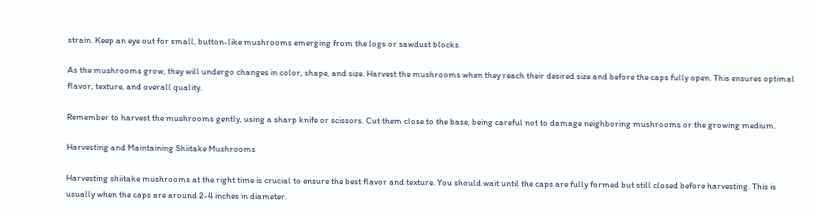strain. Keep an eye out for small, button-like mushrooms emerging from the logs or sawdust blocks.

As the mushrooms grow, they will undergo changes in color, shape, and size. Harvest the mushrooms when they reach their desired size and before the caps fully open. This ensures optimal flavor, texture, and overall quality.

Remember to harvest the mushrooms gently, using a sharp knife or scissors. Cut them close to the base, being careful not to damage neighboring mushrooms or the growing medium.

Harvesting and Maintaining Shiitake Mushrooms

Harvesting shiitake mushrooms at the right time is crucial to ensure the best flavor and texture. You should wait until the caps are fully formed but still closed before harvesting. This is usually when the caps are around 2-4 inches in diameter.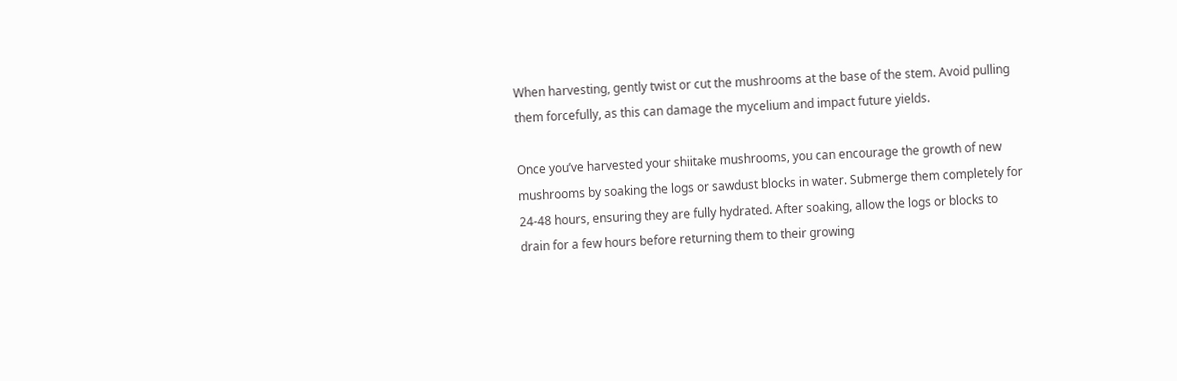When harvesting, gently twist or cut the mushrooms at the base of the stem. Avoid pulling them forcefully, as this can damage the mycelium and impact future yields.

Once you’ve harvested your shiitake mushrooms, you can encourage the growth of new mushrooms by soaking the logs or sawdust blocks in water. Submerge them completely for 24-48 hours, ensuring they are fully hydrated. After soaking, allow the logs or blocks to drain for a few hours before returning them to their growing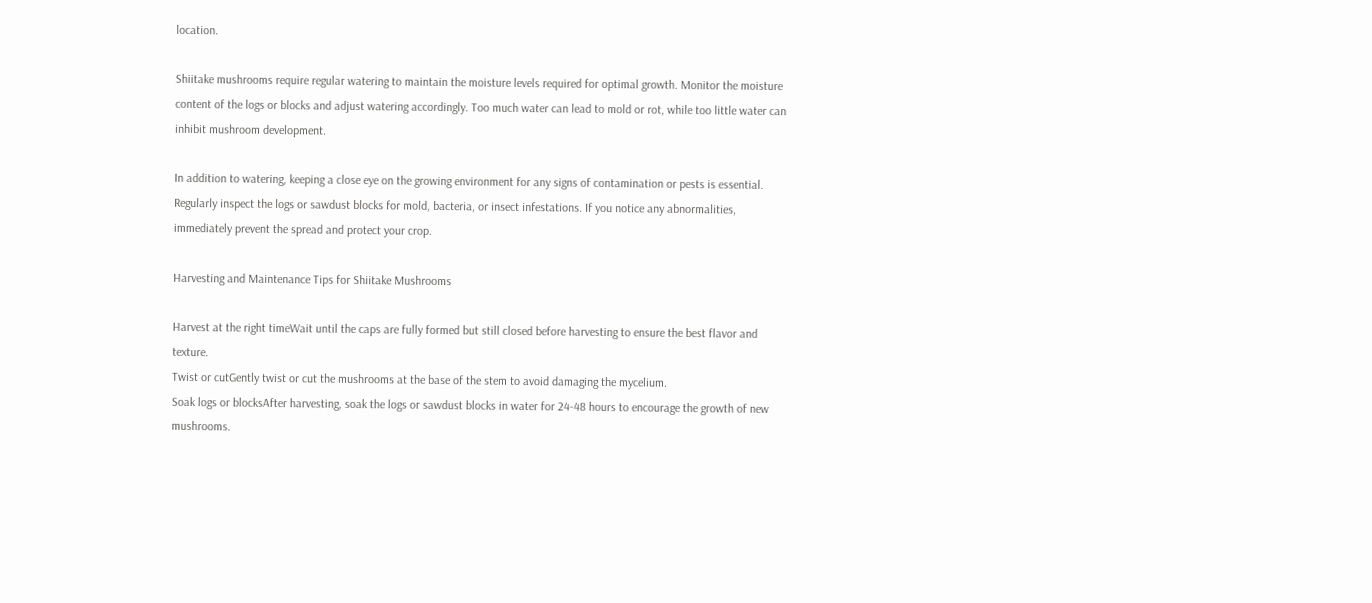location.

Shiitake mushrooms require regular watering to maintain the moisture levels required for optimal growth. Monitor the moisture content of the logs or blocks and adjust watering accordingly. Too much water can lead to mold or rot, while too little water can inhibit mushroom development.

In addition to watering, keeping a close eye on the growing environment for any signs of contamination or pests is essential. Regularly inspect the logs or sawdust blocks for mold, bacteria, or insect infestations. If you notice any abnormalities, immediately prevent the spread and protect your crop.

Harvesting and Maintenance Tips for Shiitake Mushrooms

Harvest at the right timeWait until the caps are fully formed but still closed before harvesting to ensure the best flavor and texture.
Twist or cutGently twist or cut the mushrooms at the base of the stem to avoid damaging the mycelium.
Soak logs or blocksAfter harvesting, soak the logs or sawdust blocks in water for 24-48 hours to encourage the growth of new mushrooms.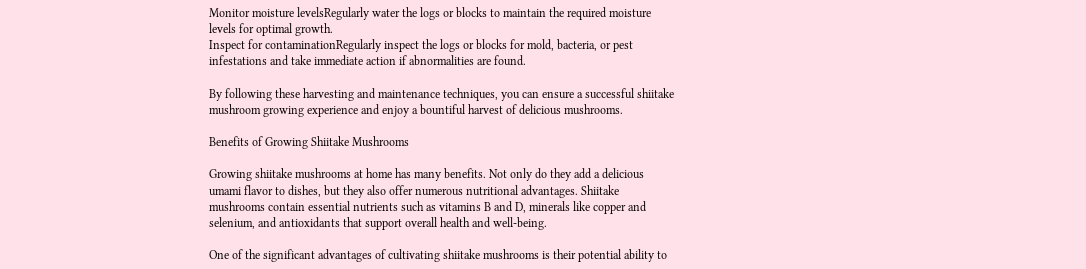Monitor moisture levelsRegularly water the logs or blocks to maintain the required moisture levels for optimal growth.
Inspect for contaminationRegularly inspect the logs or blocks for mold, bacteria, or pest infestations and take immediate action if abnormalities are found.

By following these harvesting and maintenance techniques, you can ensure a successful shiitake mushroom growing experience and enjoy a bountiful harvest of delicious mushrooms.

Benefits of Growing Shiitake Mushrooms

Growing shiitake mushrooms at home has many benefits. Not only do they add a delicious umami flavor to dishes, but they also offer numerous nutritional advantages. Shiitake mushrooms contain essential nutrients such as vitamins B and D, minerals like copper and selenium, and antioxidants that support overall health and well-being.

One of the significant advantages of cultivating shiitake mushrooms is their potential ability to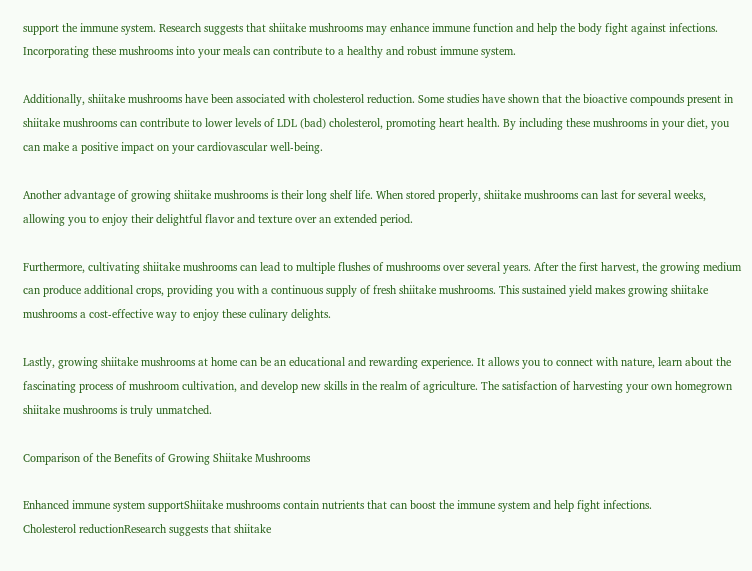support the immune system. Research suggests that shiitake mushrooms may enhance immune function and help the body fight against infections. Incorporating these mushrooms into your meals can contribute to a healthy and robust immune system.

Additionally, shiitake mushrooms have been associated with cholesterol reduction. Some studies have shown that the bioactive compounds present in shiitake mushrooms can contribute to lower levels of LDL (bad) cholesterol, promoting heart health. By including these mushrooms in your diet, you can make a positive impact on your cardiovascular well-being.

Another advantage of growing shiitake mushrooms is their long shelf life. When stored properly, shiitake mushrooms can last for several weeks, allowing you to enjoy their delightful flavor and texture over an extended period.

Furthermore, cultivating shiitake mushrooms can lead to multiple flushes of mushrooms over several years. After the first harvest, the growing medium can produce additional crops, providing you with a continuous supply of fresh shiitake mushrooms. This sustained yield makes growing shiitake mushrooms a cost-effective way to enjoy these culinary delights.

Lastly, growing shiitake mushrooms at home can be an educational and rewarding experience. It allows you to connect with nature, learn about the fascinating process of mushroom cultivation, and develop new skills in the realm of agriculture. The satisfaction of harvesting your own homegrown shiitake mushrooms is truly unmatched.

Comparison of the Benefits of Growing Shiitake Mushrooms

Enhanced immune system supportShiitake mushrooms contain nutrients that can boost the immune system and help fight infections.
Cholesterol reductionResearch suggests that shiitake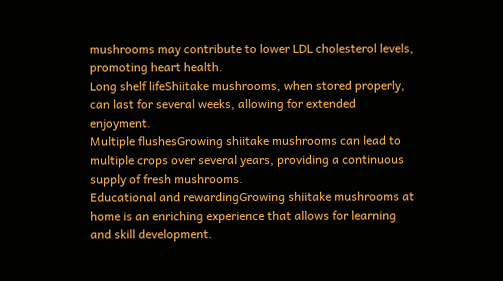mushrooms may contribute to lower LDL cholesterol levels, promoting heart health.
Long shelf lifeShiitake mushrooms, when stored properly, can last for several weeks, allowing for extended enjoyment.
Multiple flushesGrowing shiitake mushrooms can lead to multiple crops over several years, providing a continuous supply of fresh mushrooms.
Educational and rewardingGrowing shiitake mushrooms at home is an enriching experience that allows for learning and skill development.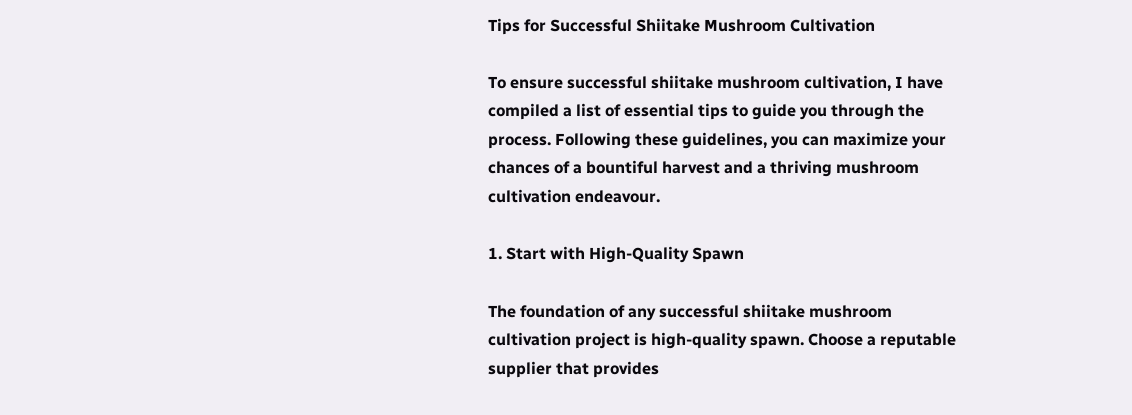Tips for Successful Shiitake Mushroom Cultivation

To ensure successful shiitake mushroom cultivation, I have compiled a list of essential tips to guide you through the process. Following these guidelines, you can maximize your chances of a bountiful harvest and a thriving mushroom cultivation endeavour.

1. Start with High-Quality Spawn

The foundation of any successful shiitake mushroom cultivation project is high-quality spawn. Choose a reputable supplier that provides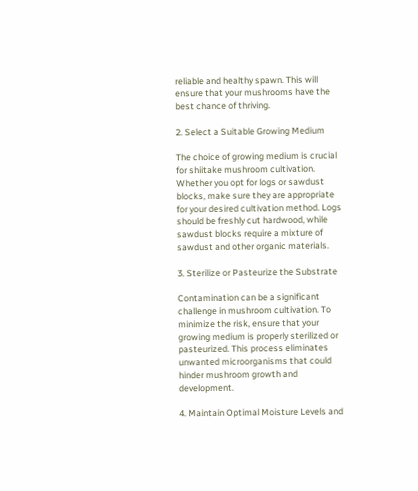reliable and healthy spawn. This will ensure that your mushrooms have the best chance of thriving.

2. Select a Suitable Growing Medium

The choice of growing medium is crucial for shiitake mushroom cultivation. Whether you opt for logs or sawdust blocks, make sure they are appropriate for your desired cultivation method. Logs should be freshly cut hardwood, while sawdust blocks require a mixture of sawdust and other organic materials.

3. Sterilize or Pasteurize the Substrate

Contamination can be a significant challenge in mushroom cultivation. To minimize the risk, ensure that your growing medium is properly sterilized or pasteurized. This process eliminates unwanted microorganisms that could hinder mushroom growth and development.

4. Maintain Optimal Moisture Levels and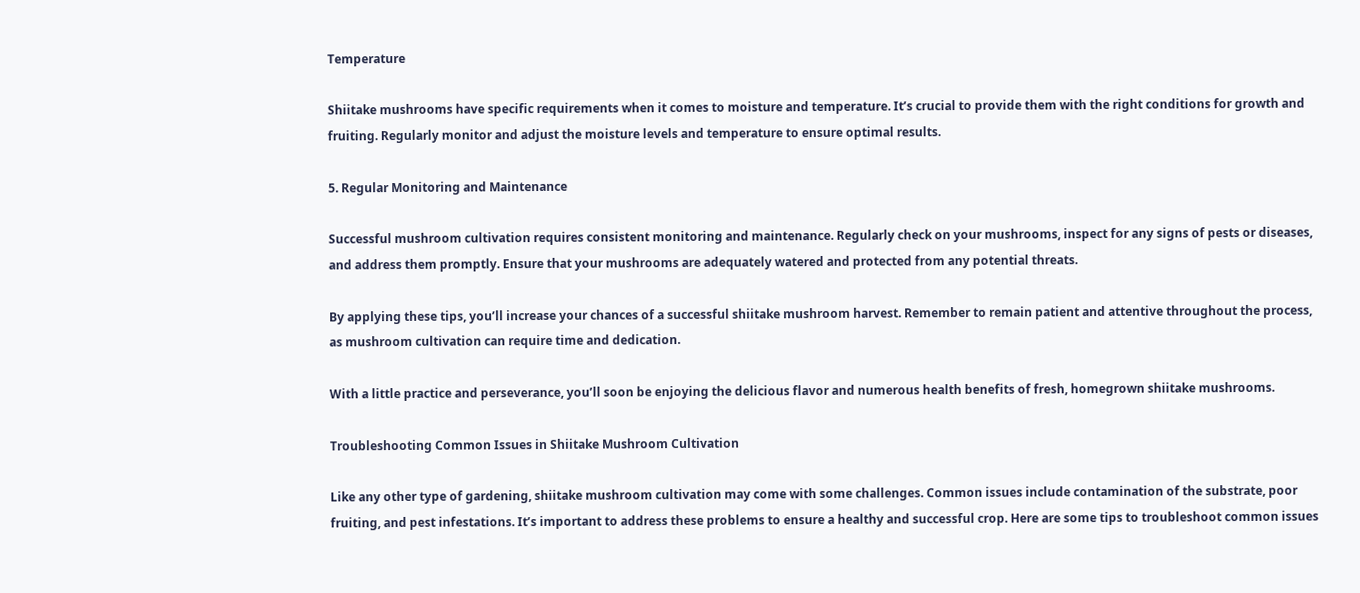Temperature

Shiitake mushrooms have specific requirements when it comes to moisture and temperature. It’s crucial to provide them with the right conditions for growth and fruiting. Regularly monitor and adjust the moisture levels and temperature to ensure optimal results.

5. Regular Monitoring and Maintenance

Successful mushroom cultivation requires consistent monitoring and maintenance. Regularly check on your mushrooms, inspect for any signs of pests or diseases, and address them promptly. Ensure that your mushrooms are adequately watered and protected from any potential threats.

By applying these tips, you’ll increase your chances of a successful shiitake mushroom harvest. Remember to remain patient and attentive throughout the process, as mushroom cultivation can require time and dedication.

With a little practice and perseverance, you’ll soon be enjoying the delicious flavor and numerous health benefits of fresh, homegrown shiitake mushrooms.

Troubleshooting Common Issues in Shiitake Mushroom Cultivation

Like any other type of gardening, shiitake mushroom cultivation may come with some challenges. Common issues include contamination of the substrate, poor fruiting, and pest infestations. It’s important to address these problems to ensure a healthy and successful crop. Here are some tips to troubleshoot common issues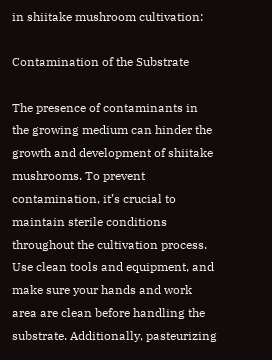in shiitake mushroom cultivation:

Contamination of the Substrate

The presence of contaminants in the growing medium can hinder the growth and development of shiitake mushrooms. To prevent contamination, it’s crucial to maintain sterile conditions throughout the cultivation process. Use clean tools and equipment, and make sure your hands and work area are clean before handling the substrate. Additionally, pasteurizing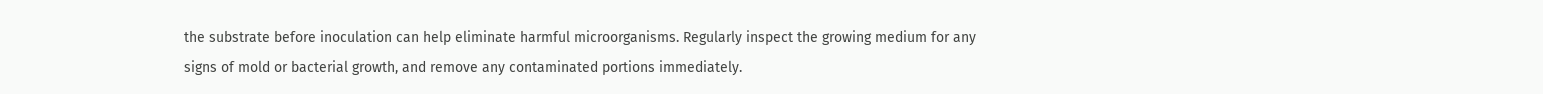the substrate before inoculation can help eliminate harmful microorganisms. Regularly inspect the growing medium for any signs of mold or bacterial growth, and remove any contaminated portions immediately.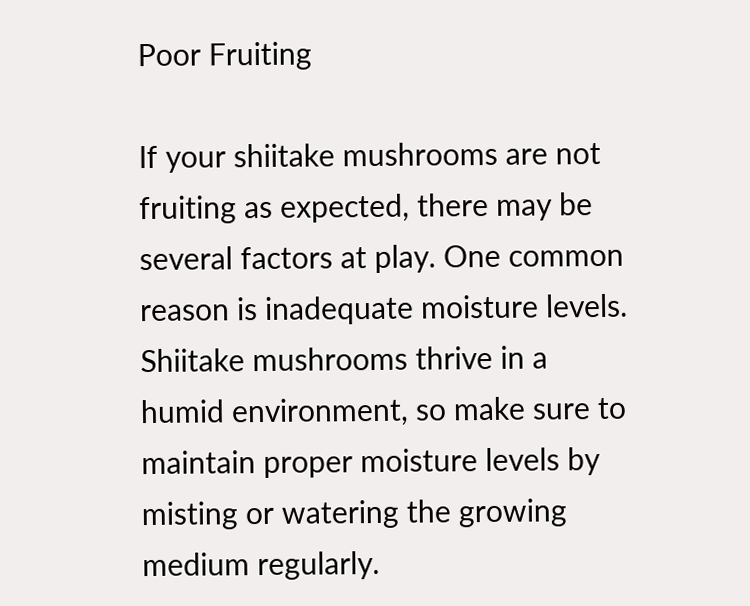Poor Fruiting

If your shiitake mushrooms are not fruiting as expected, there may be several factors at play. One common reason is inadequate moisture levels. Shiitake mushrooms thrive in a humid environment, so make sure to maintain proper moisture levels by misting or watering the growing medium regularly.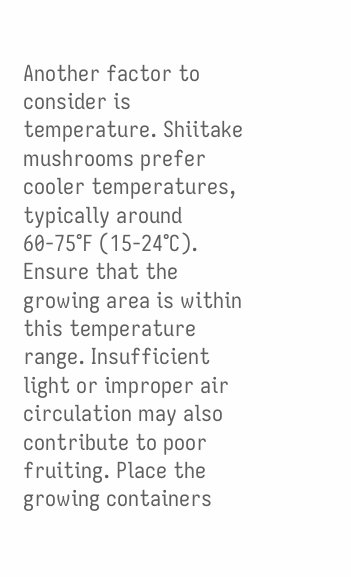Another factor to consider is temperature. Shiitake mushrooms prefer cooler temperatures, typically around 60-75°F (15-24°C). Ensure that the growing area is within this temperature range. Insufficient light or improper air circulation may also contribute to poor fruiting. Place the growing containers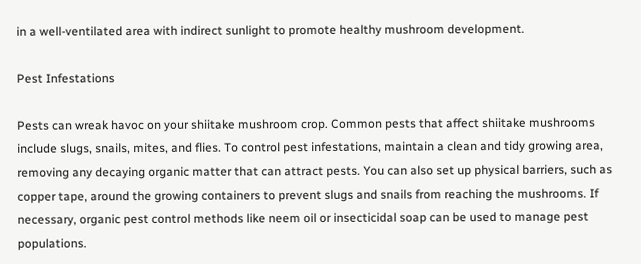in a well-ventilated area with indirect sunlight to promote healthy mushroom development.

Pest Infestations

Pests can wreak havoc on your shiitake mushroom crop. Common pests that affect shiitake mushrooms include slugs, snails, mites, and flies. To control pest infestations, maintain a clean and tidy growing area, removing any decaying organic matter that can attract pests. You can also set up physical barriers, such as copper tape, around the growing containers to prevent slugs and snails from reaching the mushrooms. If necessary, organic pest control methods like neem oil or insecticidal soap can be used to manage pest populations.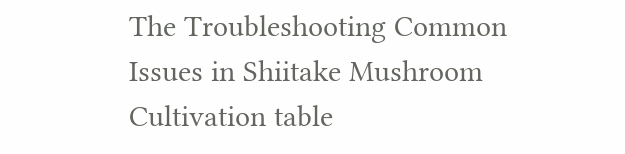The Troubleshooting Common Issues in Shiitake Mushroom Cultivation table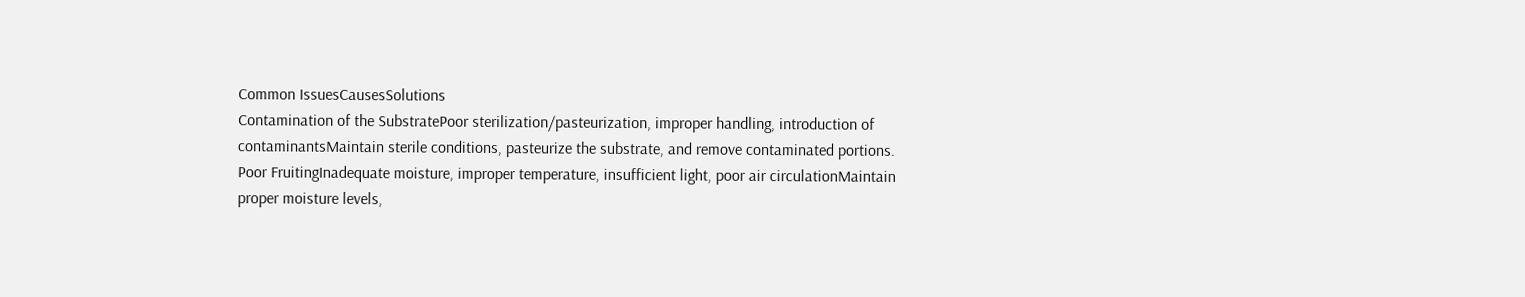Common IssuesCausesSolutions
Contamination of the SubstratePoor sterilization/pasteurization, improper handling, introduction of contaminantsMaintain sterile conditions, pasteurize the substrate, and remove contaminated portions.
Poor FruitingInadequate moisture, improper temperature, insufficient light, poor air circulationMaintain proper moisture levels,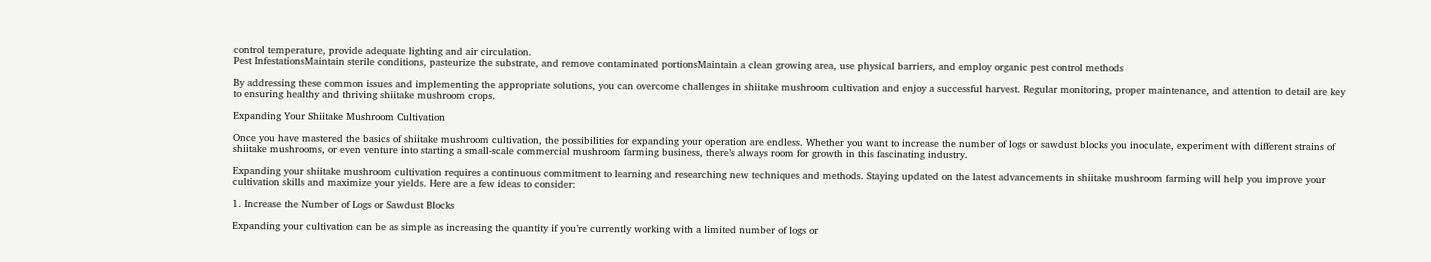control temperature, provide adequate lighting and air circulation.
Pest InfestationsMaintain sterile conditions, pasteurize the substrate, and remove contaminated portionsMaintain a clean growing area, use physical barriers, and employ organic pest control methods

By addressing these common issues and implementing the appropriate solutions, you can overcome challenges in shiitake mushroom cultivation and enjoy a successful harvest. Regular monitoring, proper maintenance, and attention to detail are key to ensuring healthy and thriving shiitake mushroom crops.

Expanding Your Shiitake Mushroom Cultivation

Once you have mastered the basics of shiitake mushroom cultivation, the possibilities for expanding your operation are endless. Whether you want to increase the number of logs or sawdust blocks you inoculate, experiment with different strains of shiitake mushrooms, or even venture into starting a small-scale commercial mushroom farming business, there’s always room for growth in this fascinating industry.

Expanding your shiitake mushroom cultivation requires a continuous commitment to learning and researching new techniques and methods. Staying updated on the latest advancements in shiitake mushroom farming will help you improve your cultivation skills and maximize your yields. Here are a few ideas to consider:

1. Increase the Number of Logs or Sawdust Blocks

Expanding your cultivation can be as simple as increasing the quantity if you’re currently working with a limited number of logs or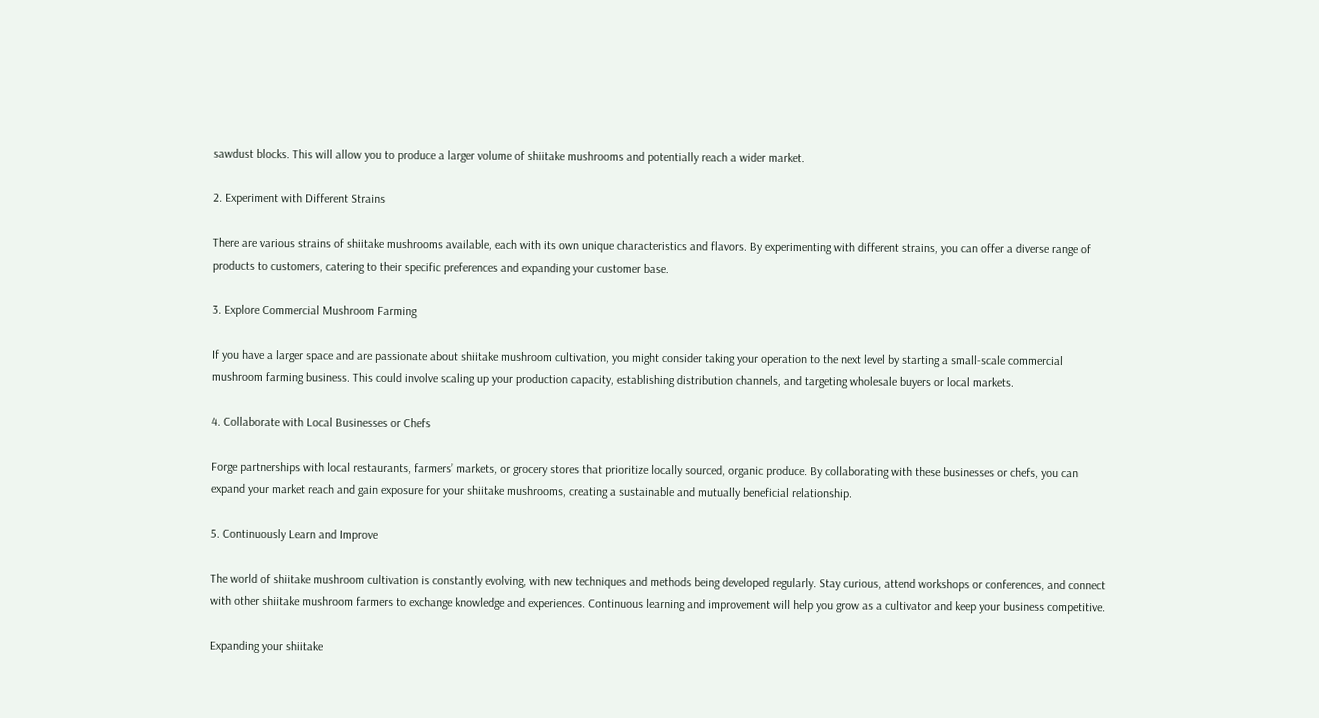sawdust blocks. This will allow you to produce a larger volume of shiitake mushrooms and potentially reach a wider market.

2. Experiment with Different Strains

There are various strains of shiitake mushrooms available, each with its own unique characteristics and flavors. By experimenting with different strains, you can offer a diverse range of products to customers, catering to their specific preferences and expanding your customer base.

3. Explore Commercial Mushroom Farming

If you have a larger space and are passionate about shiitake mushroom cultivation, you might consider taking your operation to the next level by starting a small-scale commercial mushroom farming business. This could involve scaling up your production capacity, establishing distribution channels, and targeting wholesale buyers or local markets.

4. Collaborate with Local Businesses or Chefs

Forge partnerships with local restaurants, farmers’ markets, or grocery stores that prioritize locally sourced, organic produce. By collaborating with these businesses or chefs, you can expand your market reach and gain exposure for your shiitake mushrooms, creating a sustainable and mutually beneficial relationship.

5. Continuously Learn and Improve

The world of shiitake mushroom cultivation is constantly evolving, with new techniques and methods being developed regularly. Stay curious, attend workshops or conferences, and connect with other shiitake mushroom farmers to exchange knowledge and experiences. Continuous learning and improvement will help you grow as a cultivator and keep your business competitive.

Expanding your shiitake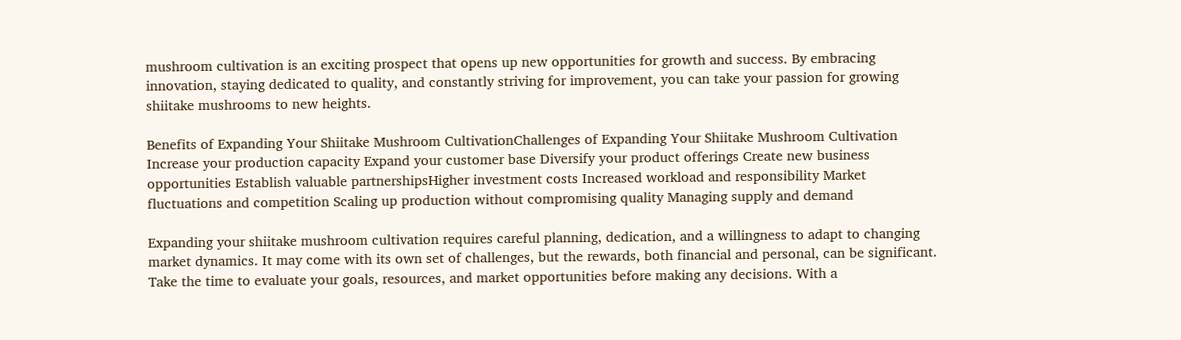mushroom cultivation is an exciting prospect that opens up new opportunities for growth and success. By embracing innovation, staying dedicated to quality, and constantly striving for improvement, you can take your passion for growing shiitake mushrooms to new heights.

Benefits of Expanding Your Shiitake Mushroom CultivationChallenges of Expanding Your Shiitake Mushroom Cultivation
Increase your production capacity Expand your customer base Diversify your product offerings Create new business opportunities Establish valuable partnershipsHigher investment costs Increased workload and responsibility Market fluctuations and competition Scaling up production without compromising quality Managing supply and demand

Expanding your shiitake mushroom cultivation requires careful planning, dedication, and a willingness to adapt to changing market dynamics. It may come with its own set of challenges, but the rewards, both financial and personal, can be significant. Take the time to evaluate your goals, resources, and market opportunities before making any decisions. With a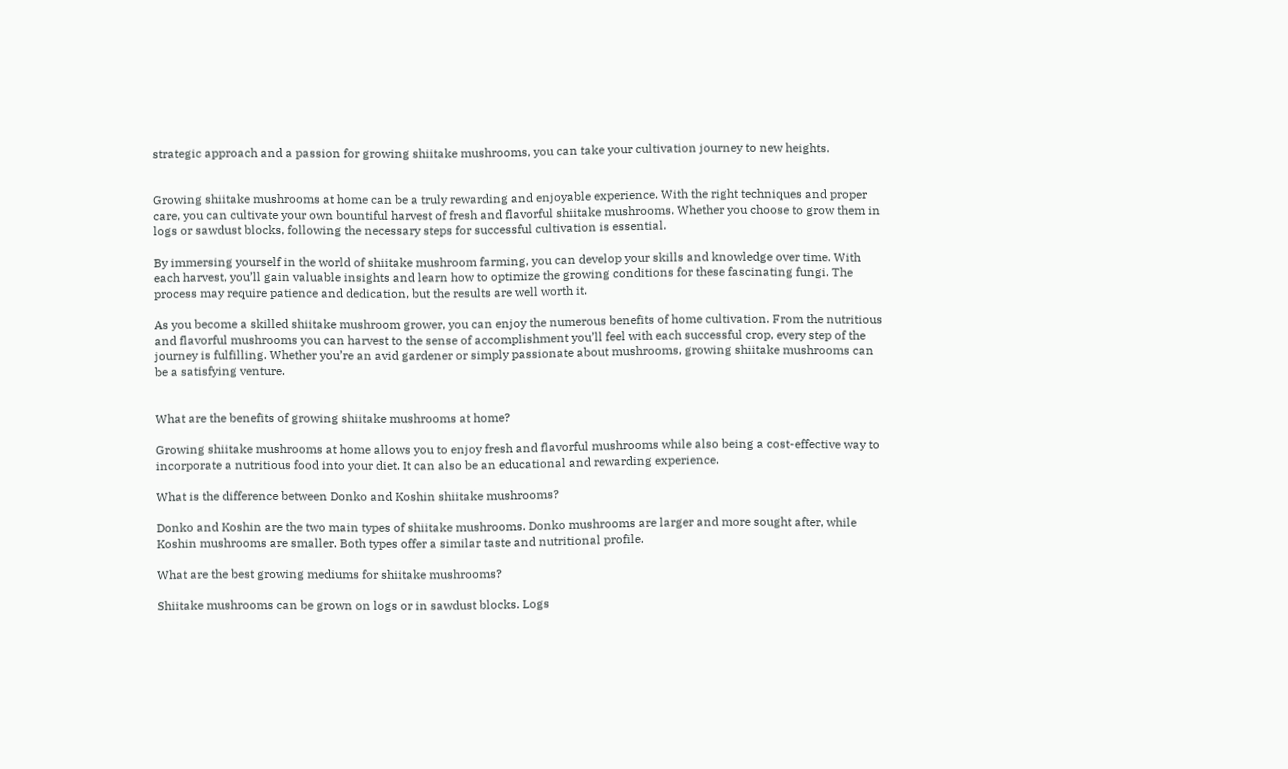strategic approach and a passion for growing shiitake mushrooms, you can take your cultivation journey to new heights.


Growing shiitake mushrooms at home can be a truly rewarding and enjoyable experience. With the right techniques and proper care, you can cultivate your own bountiful harvest of fresh and flavorful shiitake mushrooms. Whether you choose to grow them in logs or sawdust blocks, following the necessary steps for successful cultivation is essential.

By immersing yourself in the world of shiitake mushroom farming, you can develop your skills and knowledge over time. With each harvest, you’ll gain valuable insights and learn how to optimize the growing conditions for these fascinating fungi. The process may require patience and dedication, but the results are well worth it.

As you become a skilled shiitake mushroom grower, you can enjoy the numerous benefits of home cultivation. From the nutritious and flavorful mushrooms you can harvest to the sense of accomplishment you’ll feel with each successful crop, every step of the journey is fulfilling. Whether you’re an avid gardener or simply passionate about mushrooms, growing shiitake mushrooms can be a satisfying venture.


What are the benefits of growing shiitake mushrooms at home?

Growing shiitake mushrooms at home allows you to enjoy fresh and flavorful mushrooms while also being a cost-effective way to incorporate a nutritious food into your diet. It can also be an educational and rewarding experience.

What is the difference between Donko and Koshin shiitake mushrooms?

Donko and Koshin are the two main types of shiitake mushrooms. Donko mushrooms are larger and more sought after, while Koshin mushrooms are smaller. Both types offer a similar taste and nutritional profile.

What are the best growing mediums for shiitake mushrooms?

Shiitake mushrooms can be grown on logs or in sawdust blocks. Logs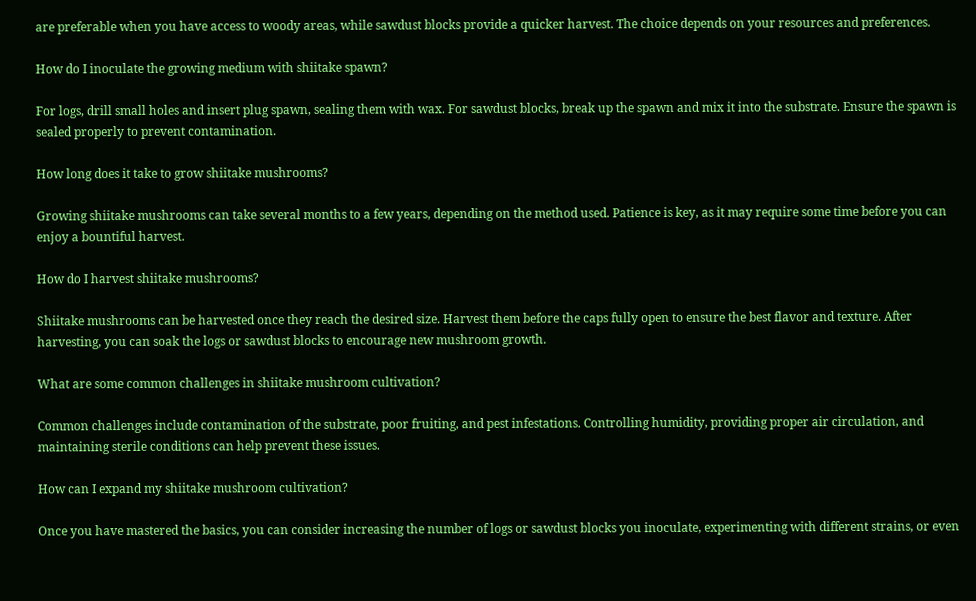are preferable when you have access to woody areas, while sawdust blocks provide a quicker harvest. The choice depends on your resources and preferences.

How do I inoculate the growing medium with shiitake spawn?

For logs, drill small holes and insert plug spawn, sealing them with wax. For sawdust blocks, break up the spawn and mix it into the substrate. Ensure the spawn is sealed properly to prevent contamination.

How long does it take to grow shiitake mushrooms?

Growing shiitake mushrooms can take several months to a few years, depending on the method used. Patience is key, as it may require some time before you can enjoy a bountiful harvest.

How do I harvest shiitake mushrooms?

Shiitake mushrooms can be harvested once they reach the desired size. Harvest them before the caps fully open to ensure the best flavor and texture. After harvesting, you can soak the logs or sawdust blocks to encourage new mushroom growth.

What are some common challenges in shiitake mushroom cultivation?

Common challenges include contamination of the substrate, poor fruiting, and pest infestations. Controlling humidity, providing proper air circulation, and maintaining sterile conditions can help prevent these issues.

How can I expand my shiitake mushroom cultivation?

Once you have mastered the basics, you can consider increasing the number of logs or sawdust blocks you inoculate, experimenting with different strains, or even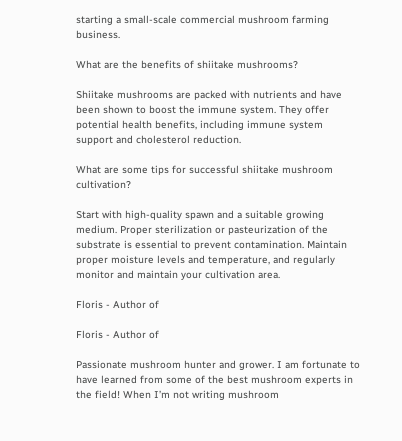starting a small-scale commercial mushroom farming business.

What are the benefits of shiitake mushrooms?

Shiitake mushrooms are packed with nutrients and have been shown to boost the immune system. They offer potential health benefits, including immune system support and cholesterol reduction.

What are some tips for successful shiitake mushroom cultivation?

Start with high-quality spawn and a suitable growing medium. Proper sterilization or pasteurization of the substrate is essential to prevent contamination. Maintain proper moisture levels and temperature, and regularly monitor and maintain your cultivation area.

Floris - Author of

Floris - Author of

Passionate mushroom hunter and grower. I am fortunate to have learned from some of the best mushroom experts in the field! When I’m not writing mushroom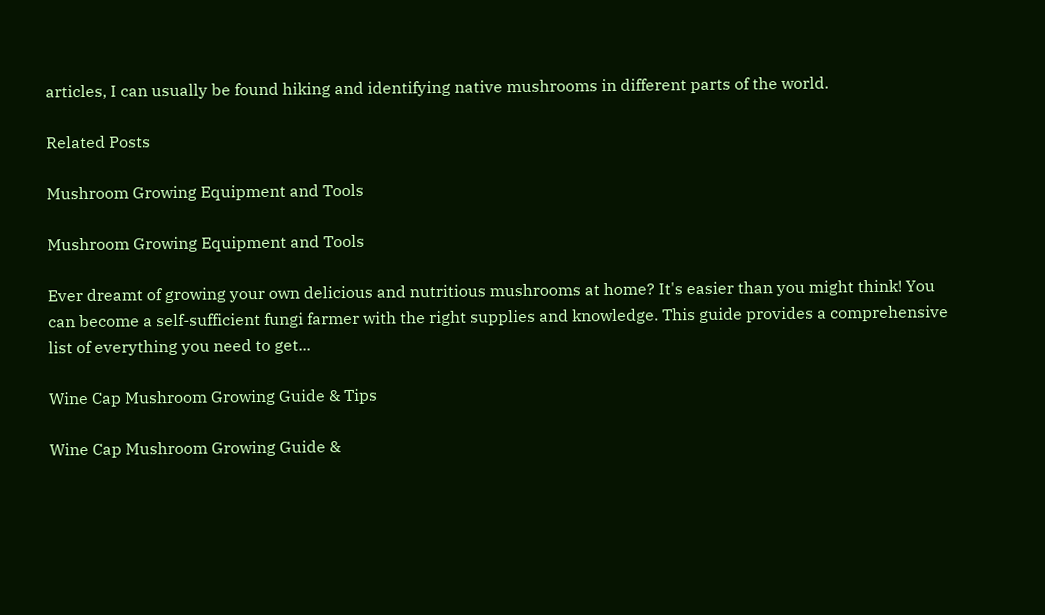articles, I can usually be found hiking and identifying native mushrooms in different parts of the world.

Related Posts

Mushroom Growing Equipment and Tools

Mushroom Growing Equipment and Tools

Ever dreamt of growing your own delicious and nutritious mushrooms at home? It's easier than you might think! You can become a self-sufficient fungi farmer with the right supplies and knowledge. This guide provides a comprehensive list of everything you need to get...

Wine Cap Mushroom Growing Guide & Tips

Wine Cap Mushroom Growing Guide &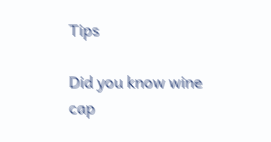Tips

Did you know wine cap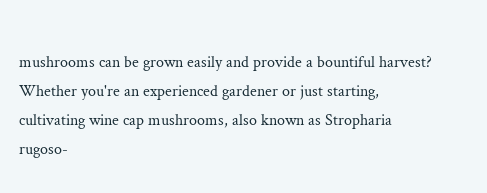mushrooms can be grown easily and provide a bountiful harvest? Whether you're an experienced gardener or just starting, cultivating wine cap mushrooms, also known as Stropharia rugoso-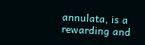annulata, is a rewarding and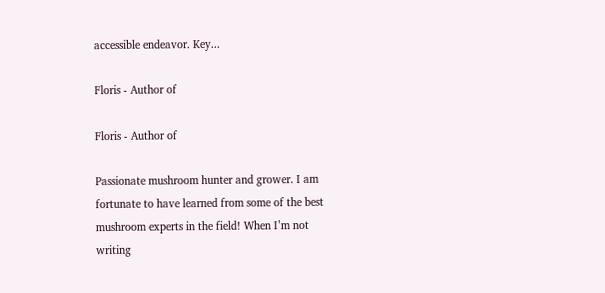accessible endeavor. Key...

Floris - Author of

Floris - Author of

Passionate mushroom hunter and grower. I am fortunate to have learned from some of the best mushroom experts in the field! When I’m not writing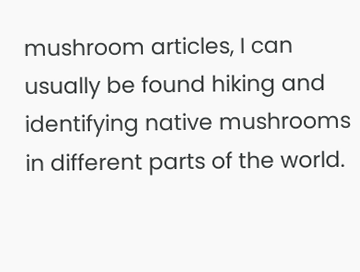mushroom articles, I can usually be found hiking and identifying native mushrooms in different parts of the world.